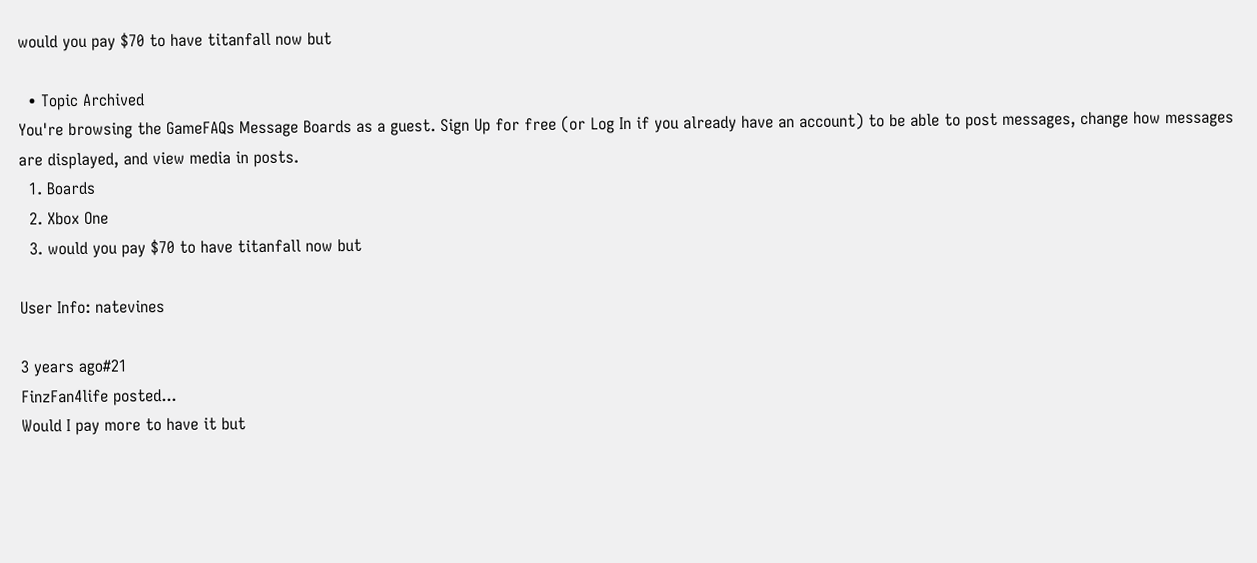would you pay $70 to have titanfall now but

  • Topic Archived
You're browsing the GameFAQs Message Boards as a guest. Sign Up for free (or Log In if you already have an account) to be able to post messages, change how messages are displayed, and view media in posts.
  1. Boards
  2. Xbox One
  3. would you pay $70 to have titanfall now but

User Info: natevines

3 years ago#21
FinzFan4life posted...
Would I pay more to have it but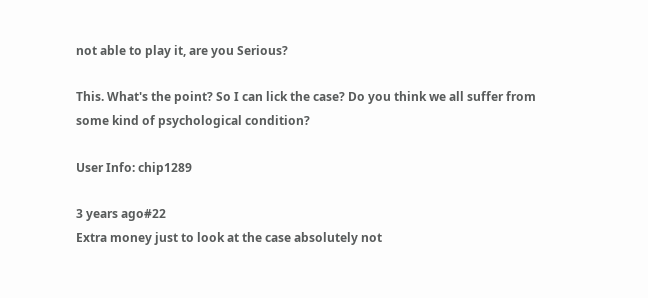not able to play it, are you Serious?

This. What's the point? So I can lick the case? Do you think we all suffer from some kind of psychological condition?

User Info: chip1289

3 years ago#22
Extra money just to look at the case absolutely not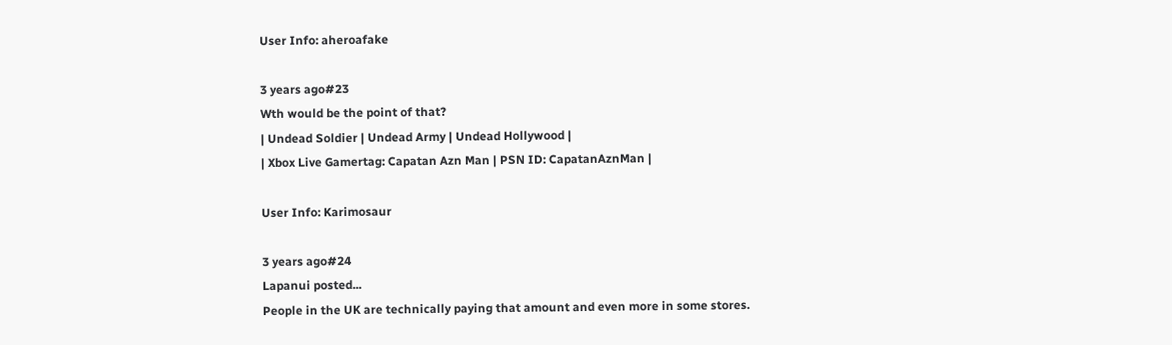User Info: aheroafake

3 years ago#23
Wth would be the point of that?
| Undead Soldier | Undead Army | Undead Hollywood |
| Xbox Live Gamertag: Capatan Azn Man | PSN ID: CapatanAznMan |

User Info: Karimosaur

3 years ago#24
Lapanui posted...
People in the UK are technically paying that amount and even more in some stores.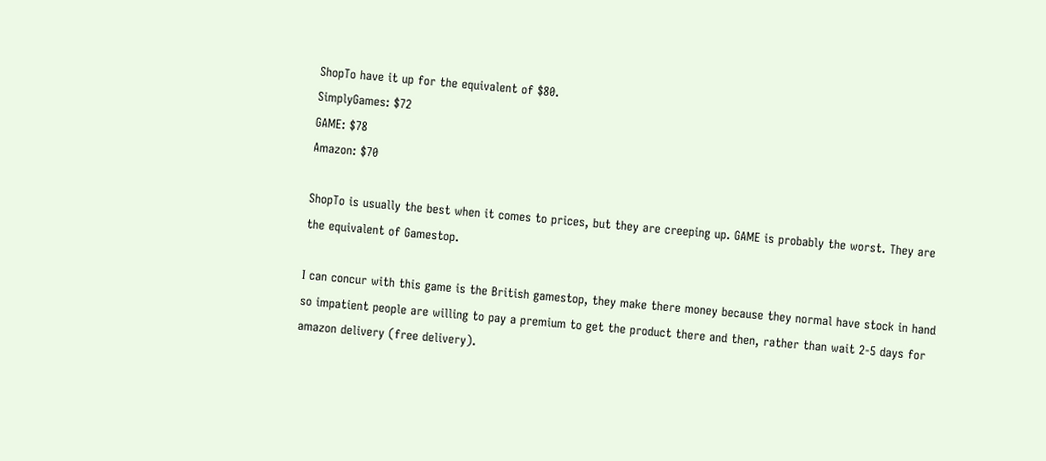ShopTo have it up for the equivalent of $80.
SimplyGames: $72
GAME: $78
Amazon: $70

ShopTo is usually the best when it comes to prices, but they are creeping up. GAME is probably the worst. They are the equivalent of Gamestop.

I can concur with this game is the British gamestop, they make there money because they normal have stock in hand so impatient people are willing to pay a premium to get the product there and then, rather than wait 2-5 days for amazon delivery (free delivery).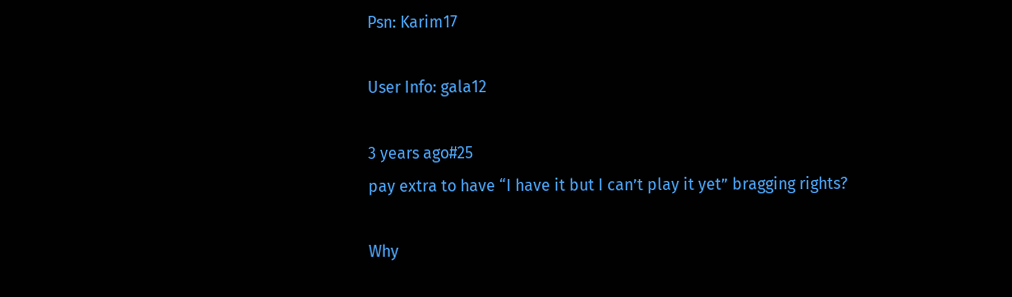Psn: Karim17

User Info: gala12

3 years ago#25
pay extra to have “I have it but I can’t play it yet” bragging rights?

Why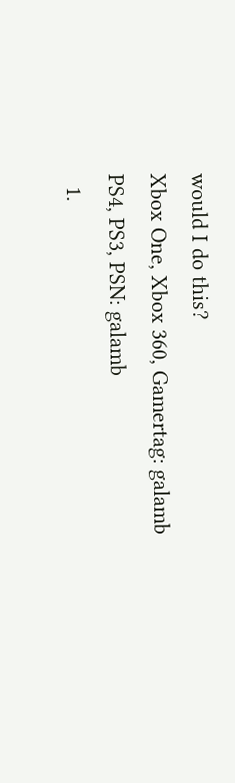would I do this?
Xbox One, Xbox 360, Gamertag: galamb
PS4, PS3, PSN: galamb
  1.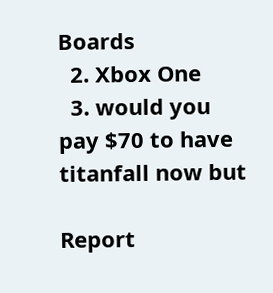Boards
  2. Xbox One
  3. would you pay $70 to have titanfall now but

Report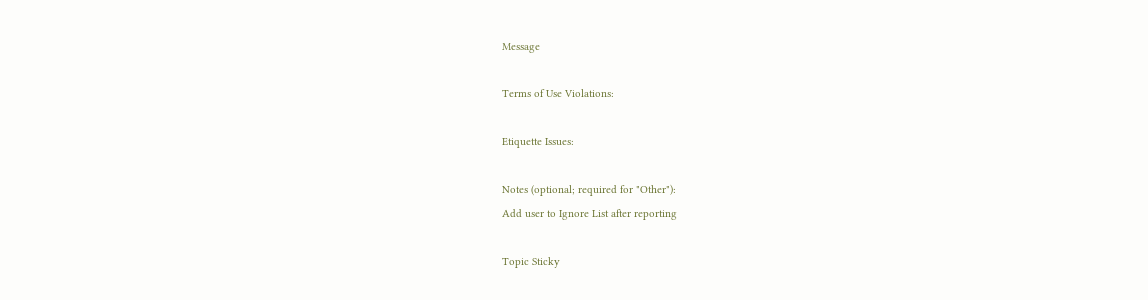Message

Terms of Use Violations:

Etiquette Issues:

Notes (optional; required for "Other"):
Add user to Ignore List after reporting

Topic Sticky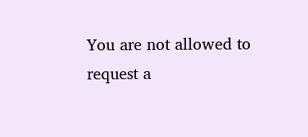You are not allowed to request a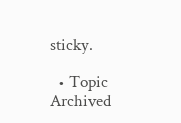sticky.

  • Topic Archived